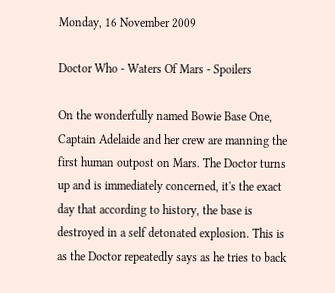Monday, 16 November 2009

Doctor Who - Waters Of Mars - Spoilers

On the wonderfully named Bowie Base One, Captain Adelaide and her crew are manning the first human outpost on Mars. The Doctor turns up and is immediately concerned, it's the exact day that according to history, the base is destroyed in a self detonated explosion. This is as the Doctor repeatedly says as he tries to back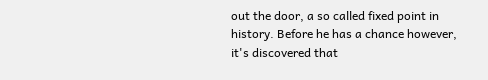out the door, a so called fixed point in history. Before he has a chance however, it's discovered that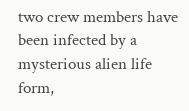two crew members have been infected by a mysterious alien life form,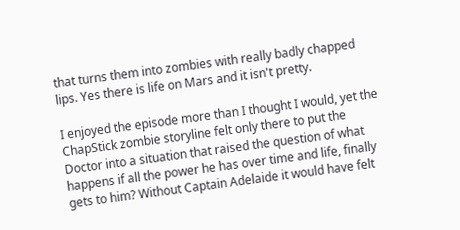that turns them into zombies with really badly chapped lips. Yes there is life on Mars and it isn't pretty.

I enjoyed the episode more than I thought I would, yet the ChapStick zombie storyline felt only there to put the Doctor into a situation that raised the question of what happens if all the power he has over time and life, finally gets to him? Without Captain Adelaide it would have felt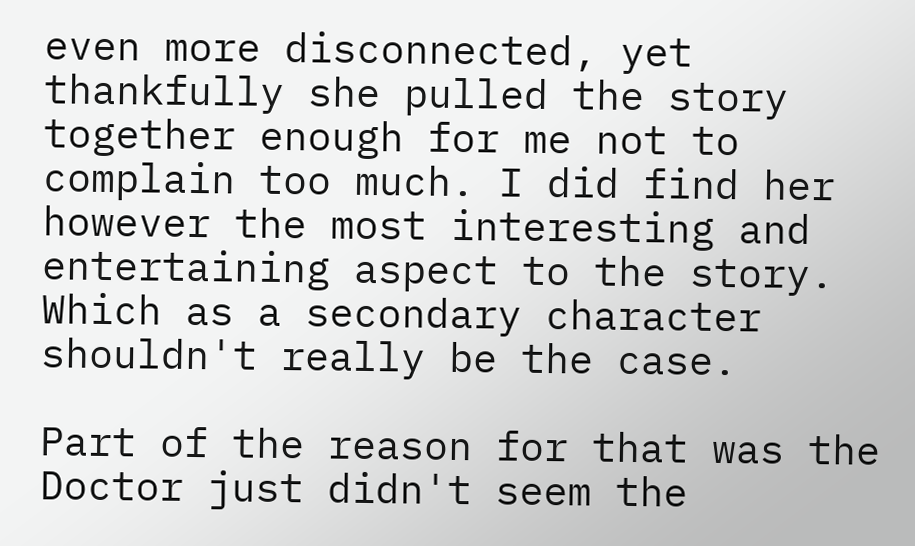even more disconnected, yet thankfully she pulled the story together enough for me not to complain too much. I did find her however the most interesting and entertaining aspect to the story. Which as a secondary character shouldn't really be the case.

Part of the reason for that was the Doctor just didn't seem the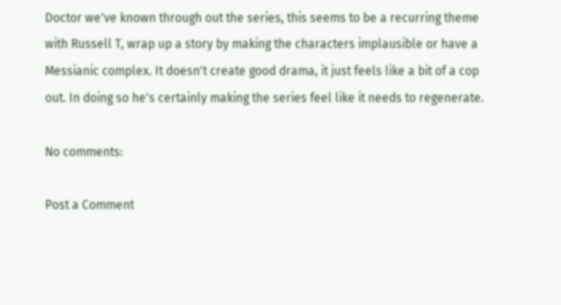Doctor we've known through out the series, this seems to be a recurring theme with Russell T, wrap up a story by making the characters implausible or have a Messianic complex. It doesn't create good drama, it just feels like a bit of a cop out. In doing so he's certainly making the series feel like it needs to regenerate.

No comments:

Post a Comment